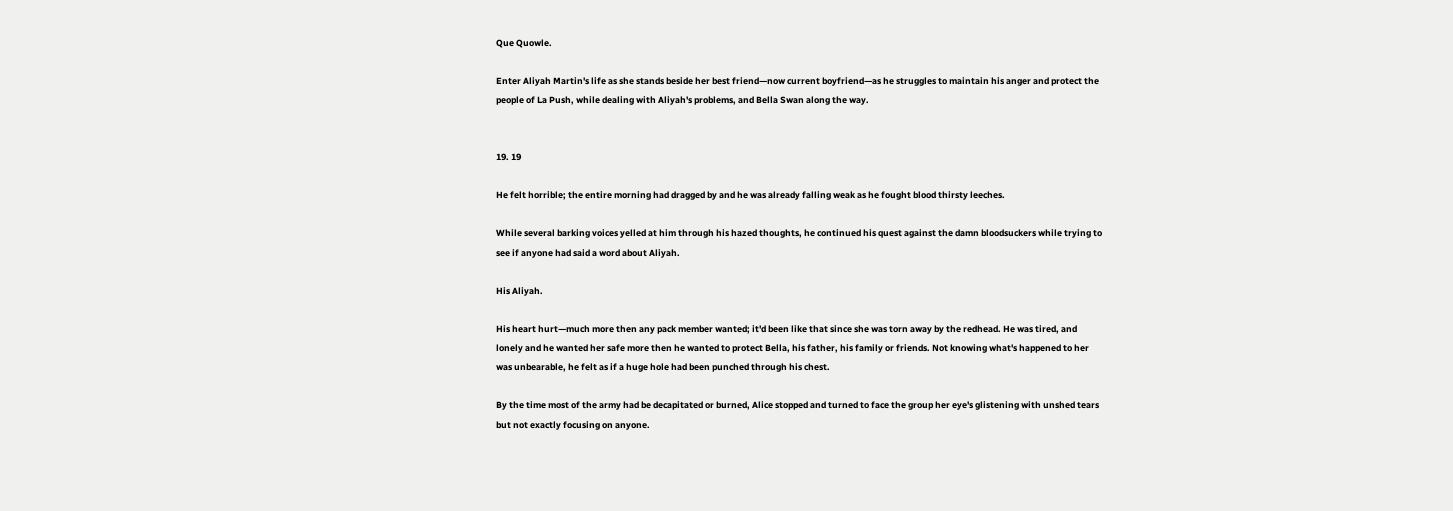Que Quowle.

Enter Aliyah Martin's life as she stands beside her best friend—now current boyfriend—as he struggles to maintain his anger and protect the people of La Push, while dealing with Aliyah's problems, and Bella Swan along the way.


19. 19

He felt horrible; the entire morning had dragged by and he was already falling weak as he fought blood thirsty leeches.

While several barking voices yelled at him through his hazed thoughts, he continued his quest against the damn bloodsuckers while trying to see if anyone had said a word about Aliyah.

His Aliyah.

His heart hurt—much more then any pack member wanted; it'd been like that since she was torn away by the redhead. He was tired, and lonely and he wanted her safe more then he wanted to protect Bella, his father, his family or friends. Not knowing what's happened to her was unbearable, he felt as if a huge hole had been punched through his chest.

By the time most of the army had be decapitated or burned, Alice stopped and turned to face the group her eye's glistening with unshed tears but not exactly focusing on anyone.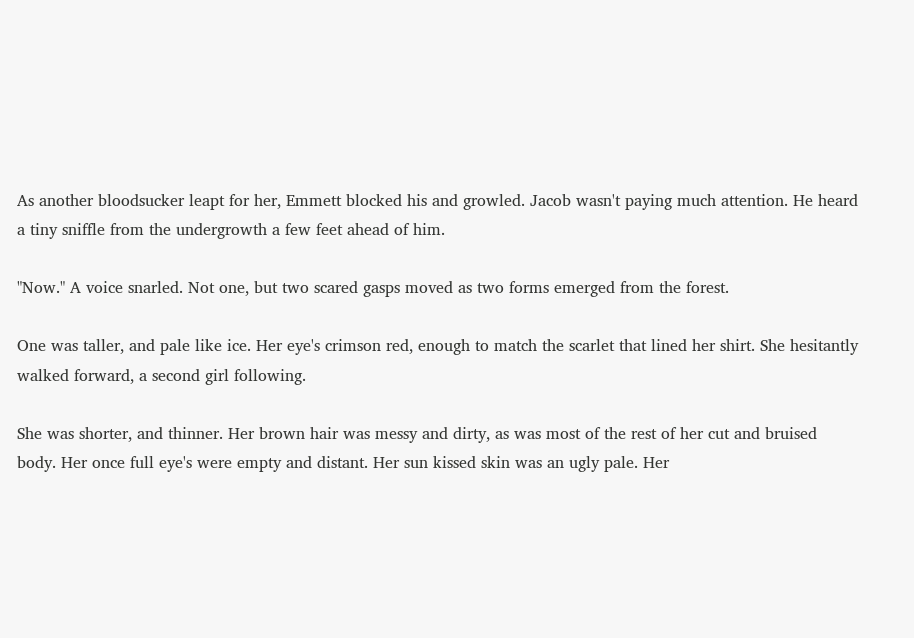As another bloodsucker leapt for her, Emmett blocked his and growled. Jacob wasn't paying much attention. He heard a tiny sniffle from the undergrowth a few feet ahead of him.

"Now." A voice snarled. Not one, but two scared gasps moved as two forms emerged from the forest.

One was taller, and pale like ice. Her eye's crimson red, enough to match the scarlet that lined her shirt. She hesitantly walked forward, a second girl following.

She was shorter, and thinner. Her brown hair was messy and dirty, as was most of the rest of her cut and bruised body. Her once full eye's were empty and distant. Her sun kissed skin was an ugly pale. Her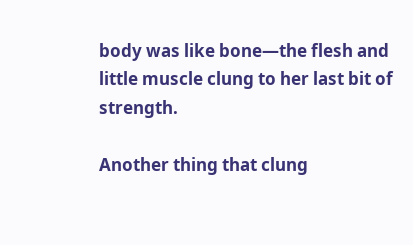body was like bone—the flesh and little muscle clung to her last bit of strength.

Another thing that clung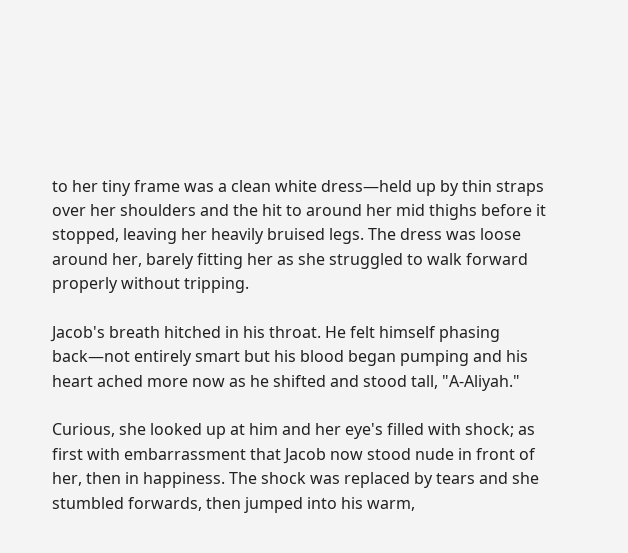to her tiny frame was a clean white dress—held up by thin straps over her shoulders and the hit to around her mid thighs before it stopped, leaving her heavily bruised legs. The dress was loose around her, barely fitting her as she struggled to walk forward properly without tripping.

Jacob's breath hitched in his throat. He felt himself phasing back—not entirely smart but his blood began pumping and his heart ached more now as he shifted and stood tall, "A-Aliyah."

Curious, she looked up at him and her eye's filled with shock; as first with embarrassment that Jacob now stood nude in front of her, then in happiness. The shock was replaced by tears and she stumbled forwards, then jumped into his warm,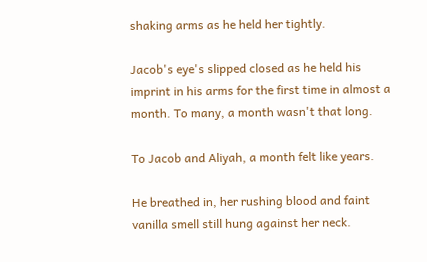shaking arms as he held her tightly.

Jacob's eye's slipped closed as he held his imprint in his arms for the first time in almost a month. To many, a month wasn't that long.

To Jacob and Aliyah, a month felt like years.

He breathed in, her rushing blood and faint vanilla smell still hung against her neck.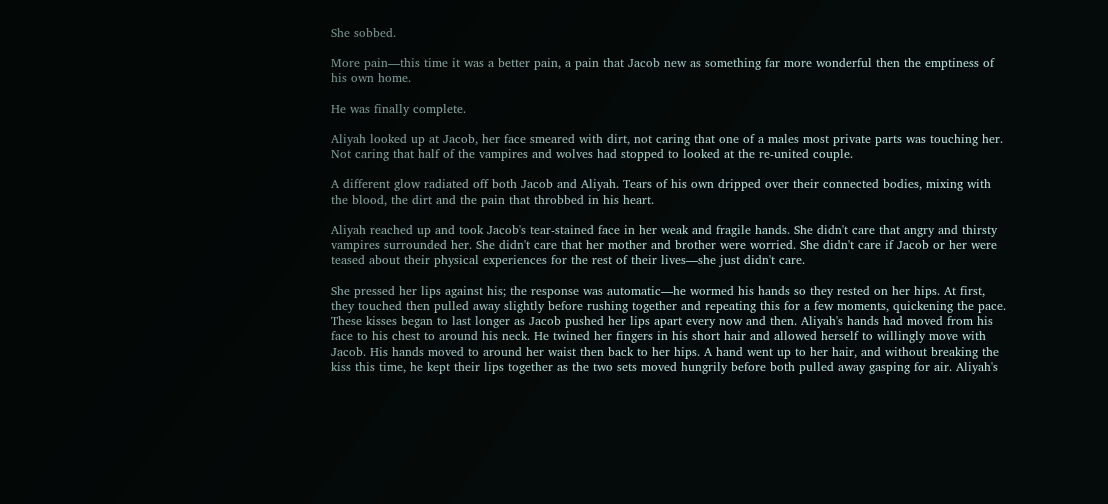She sobbed.

More pain—this time it was a better pain, a pain that Jacob new as something far more wonderful then the emptiness of his own home.

He was finally complete.

Aliyah looked up at Jacob, her face smeared with dirt, not caring that one of a males most private parts was touching her. Not caring that half of the vampires and wolves had stopped to looked at the re-united couple.

A different glow radiated off both Jacob and Aliyah. Tears of his own dripped over their connected bodies, mixing with the blood, the dirt and the pain that throbbed in his heart.

Aliyah reached up and took Jacob's tear-stained face in her weak and fragile hands. She didn't care that angry and thirsty vampires surrounded her. She didn't care that her mother and brother were worried. She didn't care if Jacob or her were teased about their physical experiences for the rest of their lives—she just didn't care.

She pressed her lips against his; the response was automatic—he wormed his hands so they rested on her hips. At first, they touched then pulled away slightly before rushing together and repeating this for a few moments, quickening the pace. These kisses began to last longer as Jacob pushed her lips apart every now and then. Aliyah's hands had moved from his face to his chest to around his neck. He twined her fingers in his short hair and allowed herself to willingly move with Jacob. His hands moved to around her waist then back to her hips. A hand went up to her hair, and without breaking the kiss this time, he kept their lips together as the two sets moved hungrily before both pulled away gasping for air. Aliyah's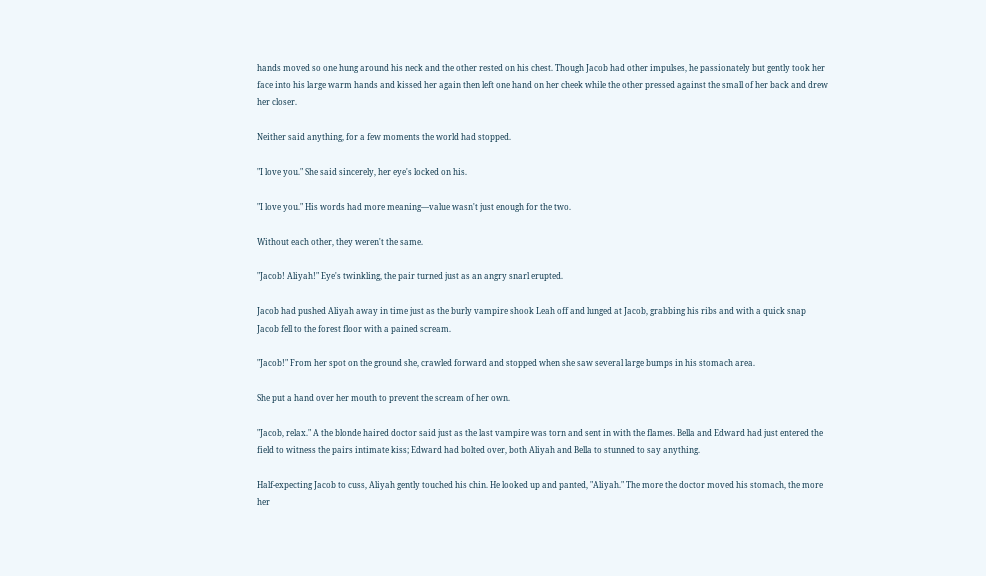hands moved so one hung around his neck and the other rested on his chest. Though Jacob had other impulses, he passionately but gently took her face into his large warm hands and kissed her again then left one hand on her cheek while the other pressed against the small of her back and drew her closer.

Neither said anything, for a few moments the world had stopped.

"I love you." She said sincerely, her eye's locked on his.

"I love you." His words had more meaning—value wasn't just enough for the two.

Without each other, they weren't the same.

"Jacob! Aliyah!" Eye's twinkling, the pair turned just as an angry snarl erupted.

Jacob had pushed Aliyah away in time just as the burly vampire shook Leah off and lunged at Jacob, grabbing his ribs and with a quick snap Jacob fell to the forest floor with a pained scream.

"Jacob!" From her spot on the ground she, crawled forward and stopped when she saw several large bumps in his stomach area.

She put a hand over her mouth to prevent the scream of her own.

"Jacob, relax." A the blonde haired doctor said just as the last vampire was torn and sent in with the flames. Bella and Edward had just entered the field to witness the pairs intimate kiss; Edward had bolted over, both Aliyah and Bella to stunned to say anything.

Half-expecting Jacob to cuss, Aliyah gently touched his chin. He looked up and panted, "Aliyah." The more the doctor moved his stomach, the more her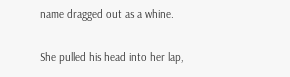name dragged out as a whine.

She pulled his head into her lap,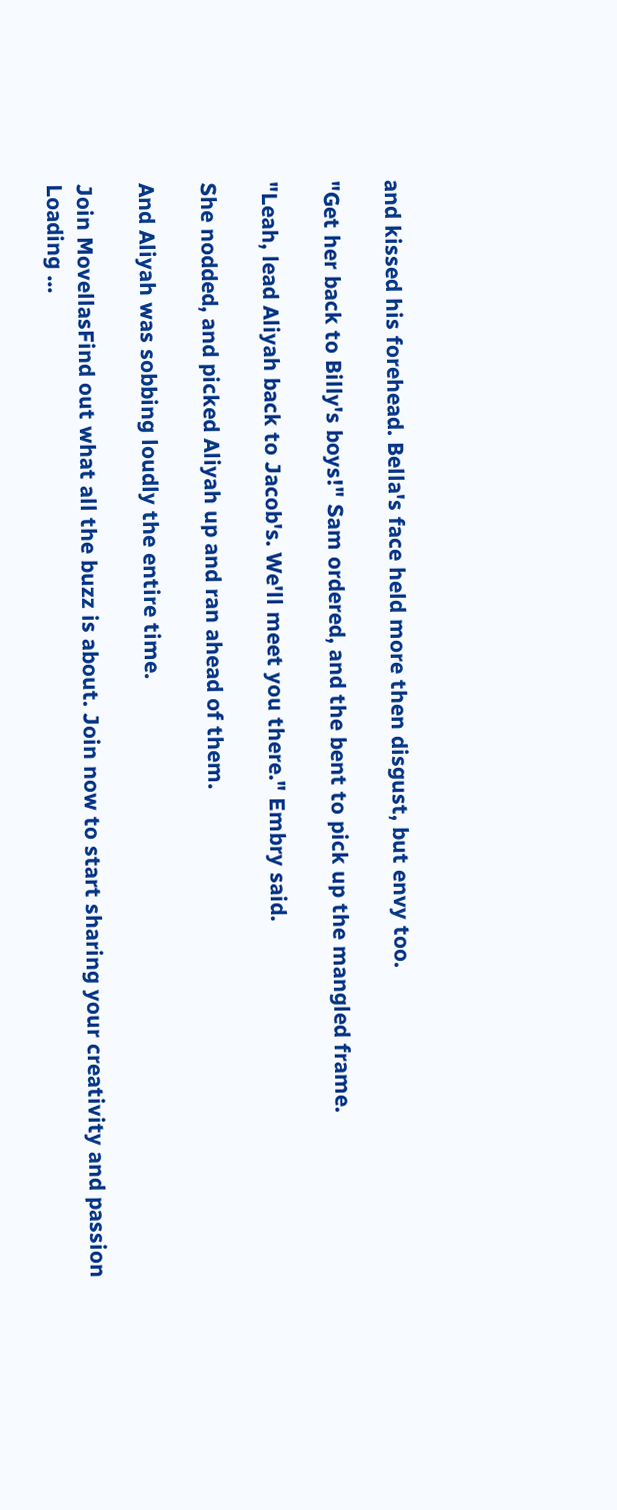and kissed his forehead. Bella's face held more then disgust, but envy too.

"Get her back to Billy's boys!" Sam ordered, and the bent to pick up the mangled frame.

"Leah, lead Aliyah back to Jacob's. We'll meet you there." Embry said.

She nodded, and picked Aliyah up and ran ahead of them.

And Aliyah was sobbing loudly the entire time.

Join MovellasFind out what all the buzz is about. Join now to start sharing your creativity and passion
Loading ...